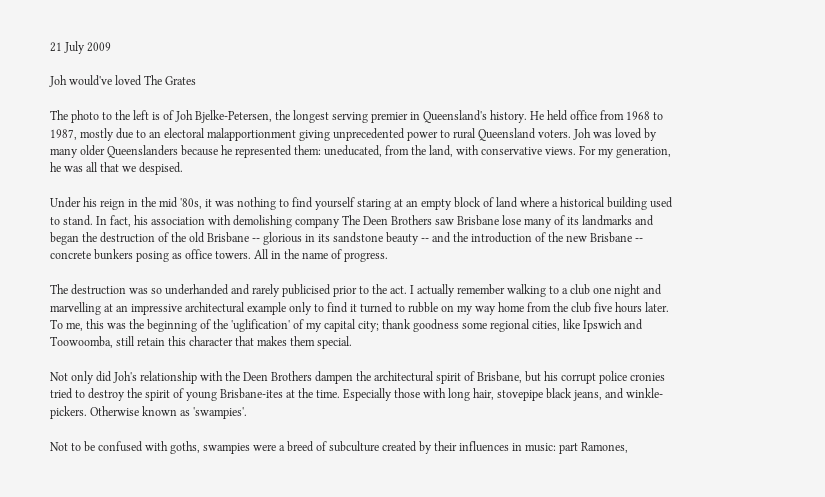21 July 2009

Joh would've loved The Grates

The photo to the left is of Joh Bjelke-Petersen, the longest serving premier in Queensland's history. He held office from 1968 to 1987, mostly due to an electoral malapportionment giving unprecedented power to rural Queensland voters. Joh was loved by many older Queenslanders because he represented them: uneducated, from the land, with conservative views. For my generation, he was all that we despised.

Under his reign in the mid '80s, it was nothing to find yourself staring at an empty block of land where a historical building used to stand. In fact, his association with demolishing company The Deen Brothers saw Brisbane lose many of its landmarks and began the destruction of the old Brisbane -- glorious in its sandstone beauty -- and the introduction of the new Brisbane -- concrete bunkers posing as office towers. All in the name of progress.

The destruction was so underhanded and rarely publicised prior to the act. I actually remember walking to a club one night and marvelling at an impressive architectural example only to find it turned to rubble on my way home from the club five hours later. To me, this was the beginning of the 'uglification' of my capital city; thank goodness some regional cities, like Ipswich and Toowoomba, still retain this character that makes them special.

Not only did Joh's relationship with the Deen Brothers dampen the architectural spirit of Brisbane, but his corrupt police cronies tried to destroy the spirit of young Brisbane-ites at the time. Especially those with long hair, stovepipe black jeans, and winkle-pickers. Otherwise known as 'swampies'.

Not to be confused with goths, swampies were a breed of subculture created by their influences in music: part Ramones,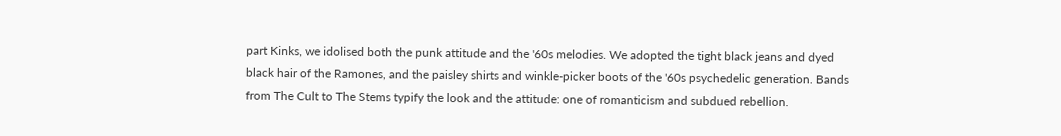part Kinks, we idolised both the punk attitude and the '60s melodies. We adopted the tight black jeans and dyed black hair of the Ramones, and the paisley shirts and winkle-picker boots of the '60s psychedelic generation. Bands from The Cult to The Stems typify the look and the attitude: one of romanticism and subdued rebellion.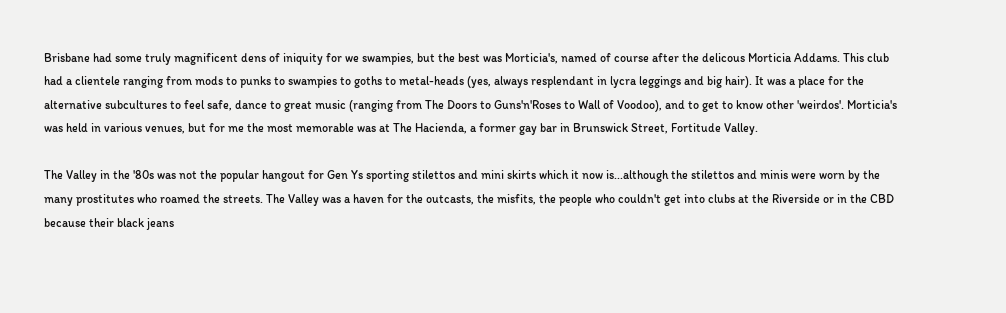Brisbane had some truly magnificent dens of iniquity for we swampies, but the best was Morticia's, named of course after the delicous Morticia Addams. This club had a clientele ranging from mods to punks to swampies to goths to metal-heads (yes, always resplendant in lycra leggings and big hair). It was a place for the alternative subcultures to feel safe, dance to great music (ranging from The Doors to Guns'n'Roses to Wall of Voodoo), and to get to know other 'weirdos'. Morticia's was held in various venues, but for me the most memorable was at The Hacienda, a former gay bar in Brunswick Street, Fortitude Valley.

The Valley in the '80s was not the popular hangout for Gen Ys sporting stilettos and mini skirts which it now is...although the stilettos and minis were worn by the many prostitutes who roamed the streets. The Valley was a haven for the outcasts, the misfits, the people who couldn't get into clubs at the Riverside or in the CBD because their black jeans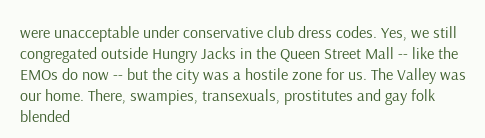were unacceptable under conservative club dress codes. Yes, we still congregated outside Hungry Jacks in the Queen Street Mall -- like the EMOs do now -- but the city was a hostile zone for us. The Valley was our home. There, swampies, transexuals, prostitutes and gay folk blended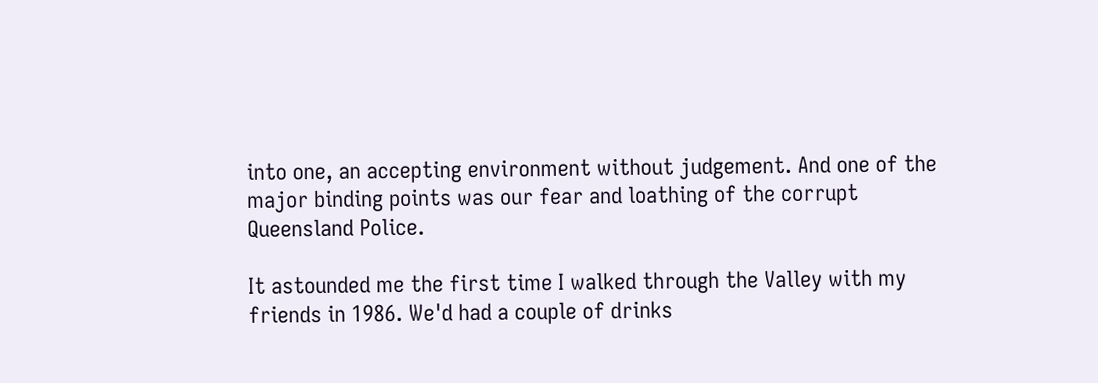into one, an accepting environment without judgement. And one of the major binding points was our fear and loathing of the corrupt Queensland Police.

It astounded me the first time I walked through the Valley with my friends in 1986. We'd had a couple of drinks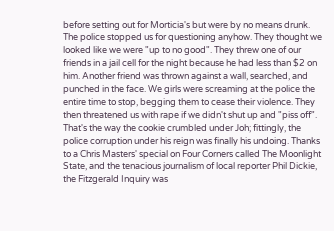before setting out for Morticia's but were by no means drunk. The police stopped us for questioning anyhow. They thought we looked like we were "up to no good". They threw one of our friends in a jail cell for the night because he had less than $2 on him. Another friend was thrown against a wall, searched, and punched in the face. We girls were screaming at the police the entire time to stop, begging them to cease their violence. They then threatened us with rape if we didn't shut up and "piss off". That's the way the cookie crumbled under Joh; fittingly, the police corruption under his reign was finally his undoing. Thanks to a Chris Masters' special on Four Corners called The Moonlight State, and the tenacious journalism of local reporter Phil Dickie, the Fitzgerald Inquiry was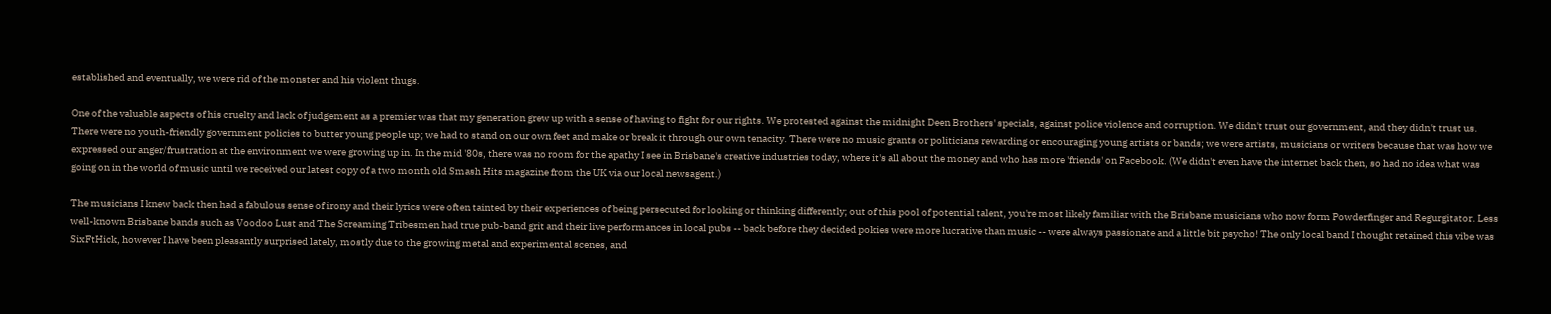established and eventually, we were rid of the monster and his violent thugs.

One of the valuable aspects of his cruelty and lack of judgement as a premier was that my generation grew up with a sense of having to fight for our rights. We protested against the midnight Deen Brothers' specials, against police violence and corruption. We didn't trust our government, and they didn't trust us. There were no youth-friendly government policies to butter young people up; we had to stand on our own feet and make or break it through our own tenacity. There were no music grants or politicians rewarding or encouraging young artists or bands; we were artists, musicians or writers because that was how we expressed our anger/frustration at the environment we were growing up in. In the mid '80s, there was no room for the apathy I see in Brisbane's creative industries today, where it's all about the money and who has more 'friends' on Facebook. (We didn't even have the internet back then, so had no idea what was going on in the world of music until we received our latest copy of a two month old Smash Hits magazine from the UK via our local newsagent.)

The musicians I knew back then had a fabulous sense of irony and their lyrics were often tainted by their experiences of being persecuted for looking or thinking differently; out of this pool of potential talent, you're most likely familiar with the Brisbane musicians who now form Powderfinger and Regurgitator. Less well-known Brisbane bands such as Voodoo Lust and The Screaming Tribesmen had true pub-band grit and their live performances in local pubs -- back before they decided pokies were more lucrative than music -- were always passionate and a little bit psycho! The only local band I thought retained this vibe was SixFtHick, however I have been pleasantly surprised lately, mostly due to the growing metal and experimental scenes, and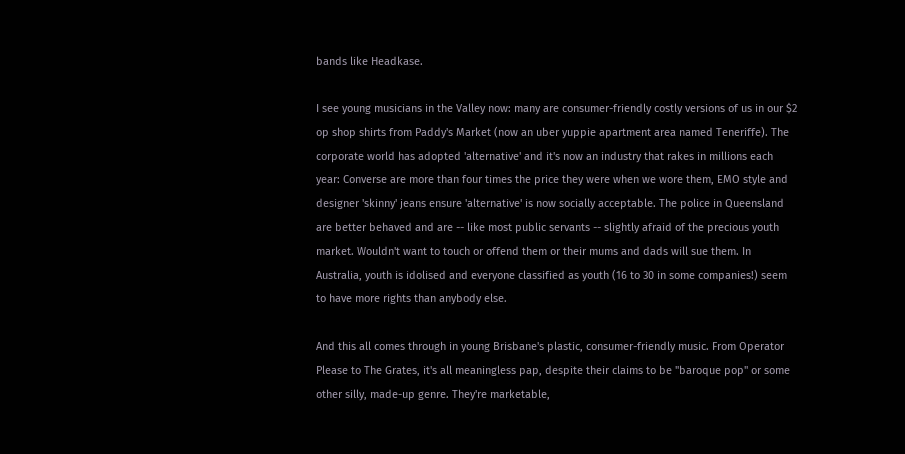bands like Headkase.

I see young musicians in the Valley now: many are consumer-friendly costly versions of us in our $2 op shop shirts from Paddy's Market (now an uber yuppie apartment area named Teneriffe). The corporate world has adopted 'alternative' and it's now an industry that rakes in millions each year: Converse are more than four times the price they were when we wore them, EMO style and designer 'skinny' jeans ensure 'alternative' is now socially acceptable. The police in Queensland are better behaved and are -- like most public servants -- slightly afraid of the precious youth market. Wouldn't want to touch or offend them or their mums and dads will sue them. In Australia, youth is idolised and everyone classified as youth (16 to 30 in some companies!) seem to have more rights than anybody else.

And this all comes through in young Brisbane's plastic, consumer-friendly music. From Operator Please to The Grates, it's all meaningless pap, despite their claims to be "baroque pop" or some other silly, made-up genre. They're marketable,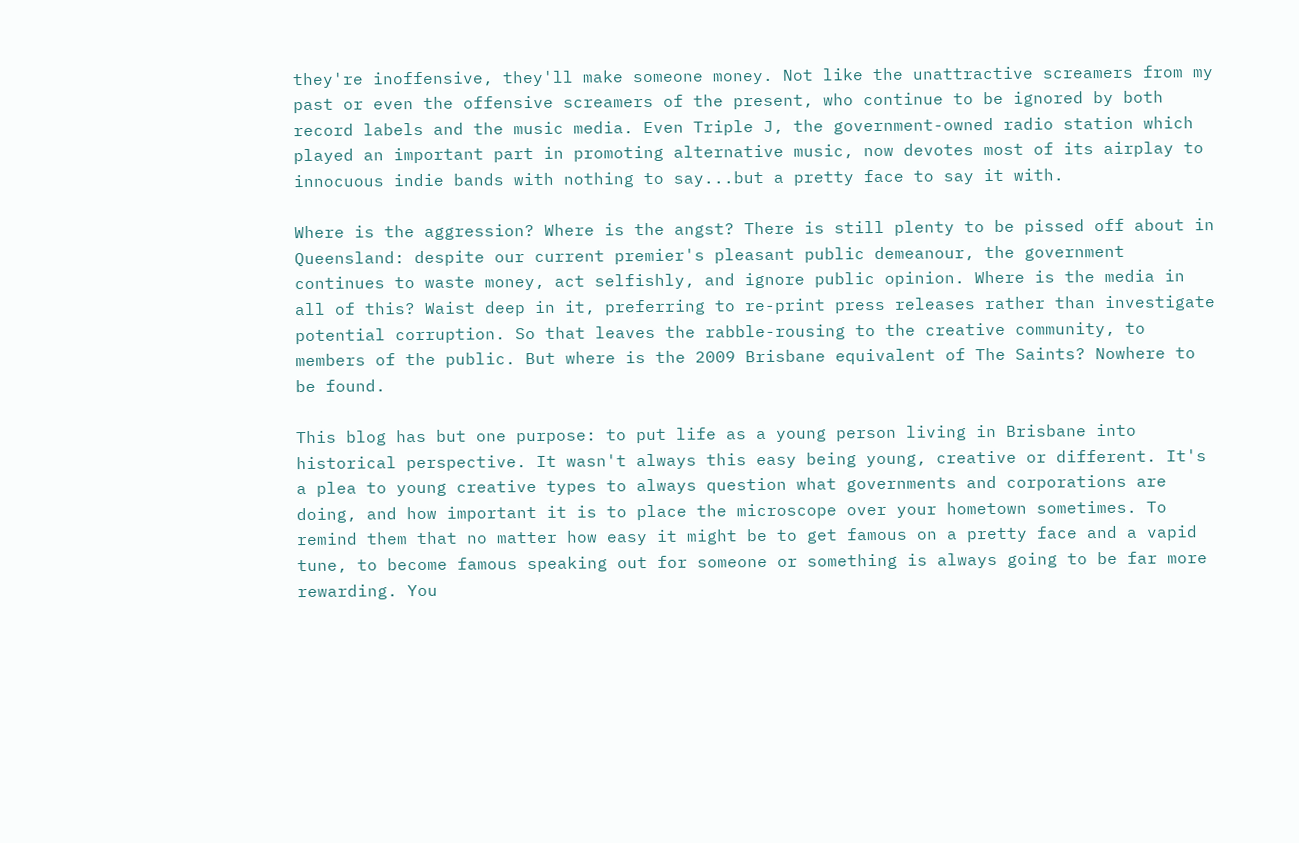they're inoffensive, they'll make someone money. Not like the unattractive screamers from my past or even the offensive screamers of the present, who continue to be ignored by both record labels and the music media. Even Triple J, the government-owned radio station which played an important part in promoting alternative music, now devotes most of its airplay to innocuous indie bands with nothing to say...but a pretty face to say it with.

Where is the aggression? Where is the angst? There is still plenty to be pissed off about in Queensland: despite our current premier's pleasant public demeanour, the government continues to waste money, act selfishly, and ignore public opinion. Where is the media in all of this? Waist deep in it, preferring to re-print press releases rather than investigate potential corruption. So that leaves the rabble-rousing to the creative community, to members of the public. But where is the 2009 Brisbane equivalent of The Saints? Nowhere to be found.

This blog has but one purpose: to put life as a young person living in Brisbane into historical perspective. It wasn't always this easy being young, creative or different. It's a plea to young creative types to always question what governments and corporations are doing, and how important it is to place the microscope over your hometown sometimes. To remind them that no matter how easy it might be to get famous on a pretty face and a vapid tune, to become famous speaking out for someone or something is always going to be far more rewarding. You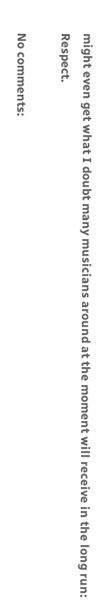might even get what I doubt many musicians around at the moment will receive in the long run: Respect.

No comments: